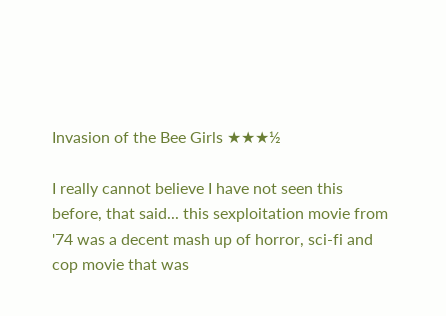Invasion of the Bee Girls ★★★½

I really cannot believe I have not seen this before, that said... this sexploitation movie from '74 was a decent mash up of horror, sci-fi and cop movie that was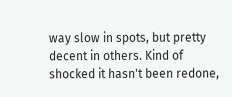way slow in spots, but pretty decent in others. Kind of shocked it hasn't been redone,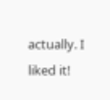actually. I liked it!